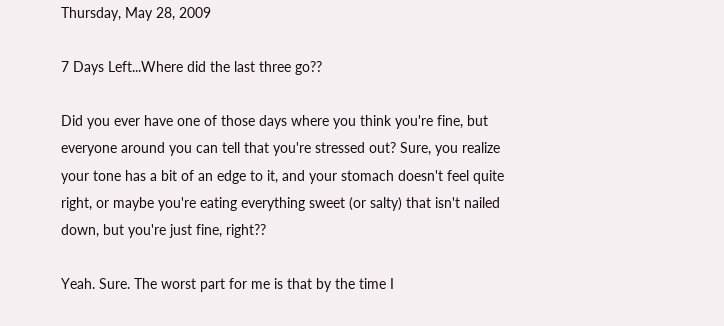Thursday, May 28, 2009

7 Days Left...Where did the last three go??

Did you ever have one of those days where you think you're fine, but everyone around you can tell that you're stressed out? Sure, you realize your tone has a bit of an edge to it, and your stomach doesn't feel quite right, or maybe you're eating everything sweet (or salty) that isn't nailed down, but you're just fine, right??

Yeah. Sure. The worst part for me is that by the time I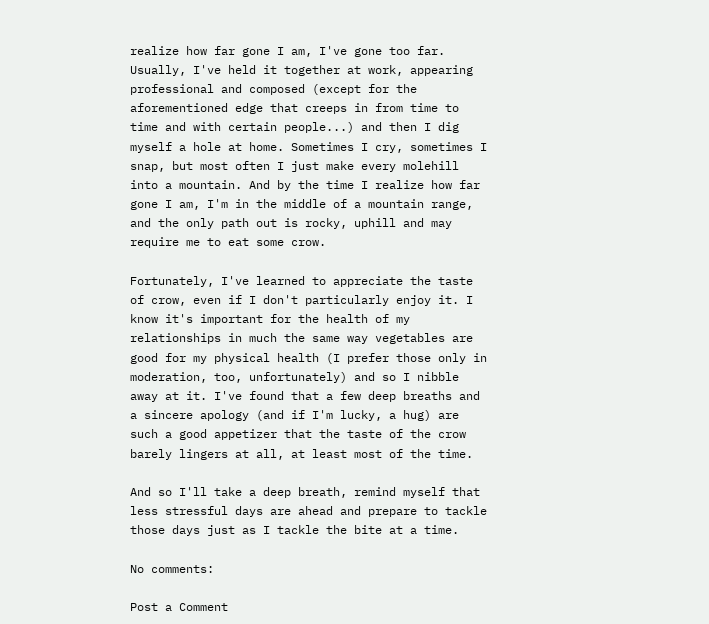realize how far gone I am, I've gone too far. Usually, I've held it together at work, appearing professional and composed (except for the aforementioned edge that creeps in from time to time and with certain people...) and then I dig myself a hole at home. Sometimes I cry, sometimes I snap, but most often I just make every molehill into a mountain. And by the time I realize how far gone I am, I'm in the middle of a mountain range, and the only path out is rocky, uphill and may require me to eat some crow.

Fortunately, I've learned to appreciate the taste of crow, even if I don't particularly enjoy it. I know it's important for the health of my relationships in much the same way vegetables are good for my physical health (I prefer those only in moderation, too, unfortunately) and so I nibble away at it. I've found that a few deep breaths and a sincere apology (and if I'm lucky, a hug) are such a good appetizer that the taste of the crow barely lingers at all, at least most of the time.

And so I'll take a deep breath, remind myself that less stressful days are ahead and prepare to tackle those days just as I tackle the bite at a time.

No comments:

Post a Comment